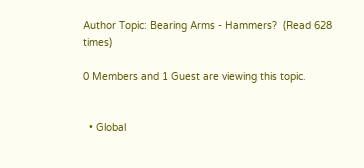Author Topic: Bearing Arms - Hammers?  (Read 628 times)

0 Members and 1 Guest are viewing this topic.


  • Global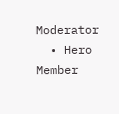Moderator
  • Hero Member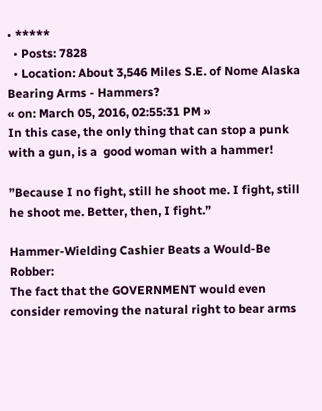• *****
  • Posts: 7828
  • Location: About 3,546 Miles S.E. of Nome Alaska
Bearing Arms - Hammers?
« on: March 05, 2016, 02:55:31 PM »
In this case, the only thing that can stop a punk with a gun, is a  good woman with a hammer!

”Because I no fight, still he shoot me. I fight, still he shoot me. Better, then, I fight.”

Hammer-Wielding Cashier Beats a Would-Be Robber:
The fact that the GOVERNMENT would even consider removing the natural right to bear arms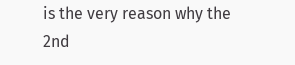is the very reason why the 2nd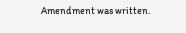Amendment was written.